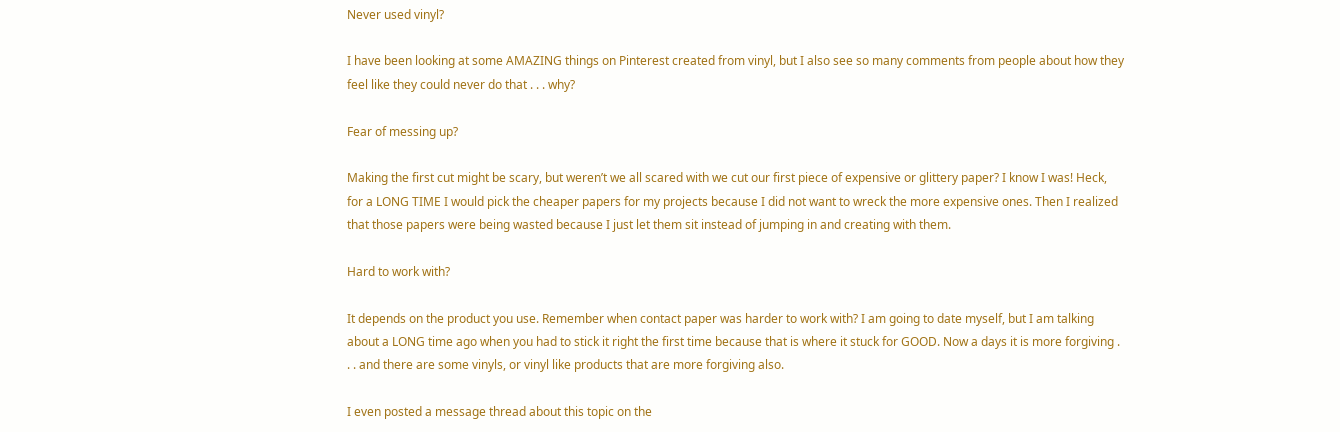Never used vinyl?

I have been looking at some AMAZING things on Pinterest created from vinyl, but I also see so many comments from people about how they feel like they could never do that . . . why?

Fear of messing up?

Making the first cut might be scary, but weren’t we all scared with we cut our first piece of expensive or glittery paper? I know I was! Heck, for a LONG TIME I would pick the cheaper papers for my projects because I did not want to wreck the more expensive ones. Then I realized that those papers were being wasted because I just let them sit instead of jumping in and creating with them.

Hard to work with?

It depends on the product you use. Remember when contact paper was harder to work with? I am going to date myself, but I am talking about a LONG time ago when you had to stick it right the first time because that is where it stuck for GOOD. Now a days it is more forgiving . . . and there are some vinyls, or vinyl like products that are more forgiving also.

I even posted a message thread about this topic on the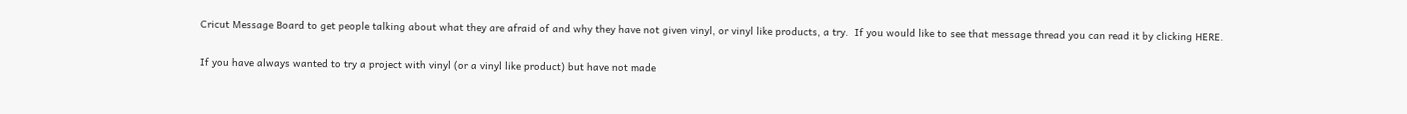Cricut Message Board to get people talking about what they are afraid of and why they have not given vinyl, or vinyl like products, a try.  If you would like to see that message thread you can read it by clicking HERE.

If you have always wanted to try a project with vinyl (or a vinyl like product) but have not made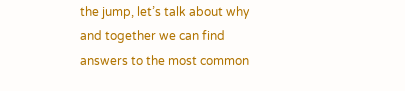the jump, let’s talk about why and together we can find answers to the most common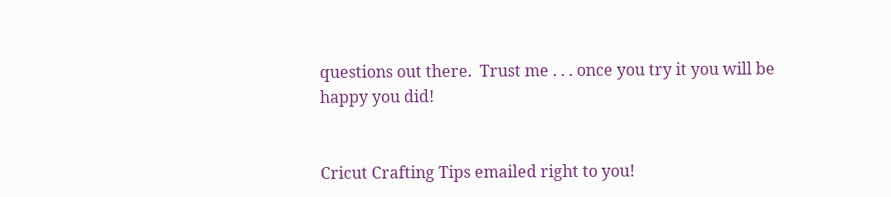questions out there.  Trust me . . . once you try it you will be happy you did!


Cricut Crafting Tips emailed right to you!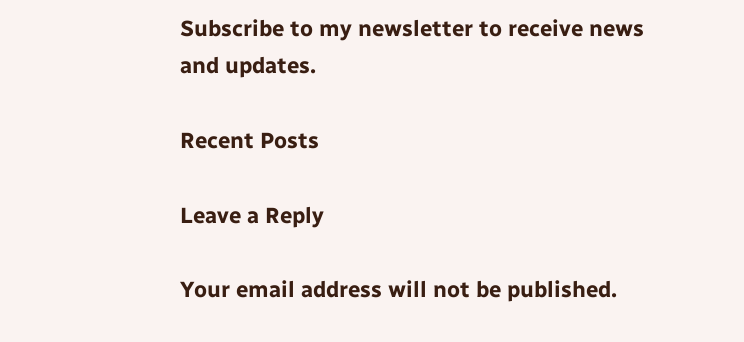Subscribe to my newsletter to receive news and updates.

Recent Posts

Leave a Reply

Your email address will not be published.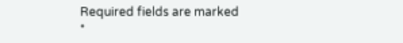Required fields are marked *